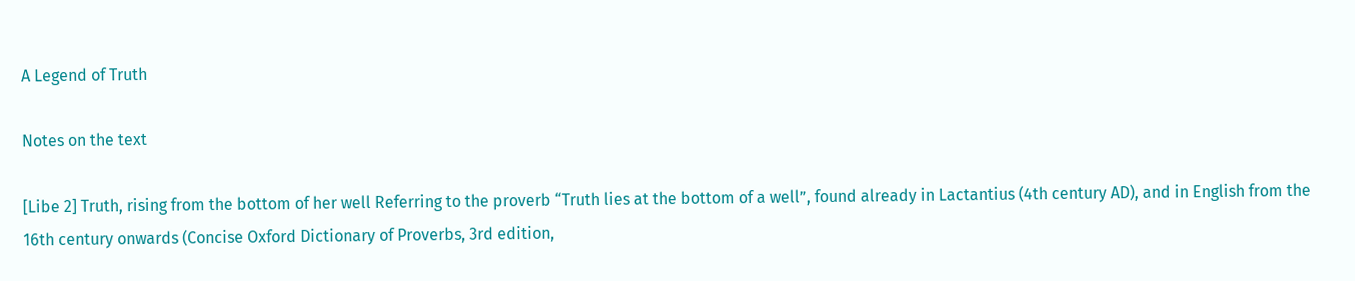A Legend of Truth

Notes on the text

[Libe 2] Truth, rising from the bottom of her well Referring to the proverb “Truth lies at the bottom of a well”, found already in Lactantius (4th century AD), and in English from the 16th century onwards (Concise Oxford Dictionary of Proverbs, 3rd edition,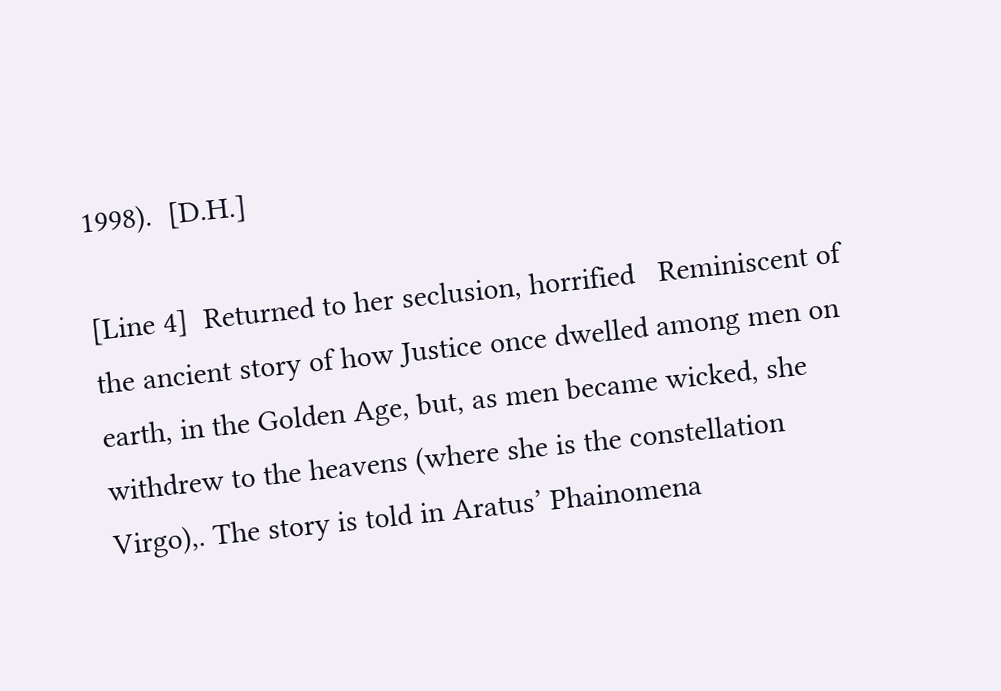1998).  [D.H.]

[Line 4]  Returned to her seclusion, horrified   Reminiscent of the ancient story of how Justice once dwelled among men on earth, in the Golden Age, but, as men became wicked, she withdrew to the heavens (where she is the constellation Virgo),. The story is told in Aratus’ Phainomena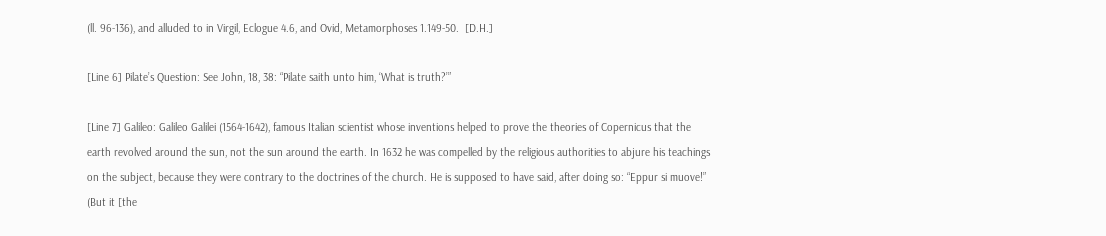(ll. 96-136), and alluded to in Virgil, Eclogue 4.6, and Ovid, Metamorphoses 1.149-50.  [D.H.]

[Line 6] Pilate’s Question: See John, 18, 38: “Pilate saith unto him, ‘What is truth?’”

[Line 7] Galileo: Galileo Galilei (1564-1642), famous Italian scientist whose inventions helped to prove the theories of Copernicus that the earth revolved around the sun, not the sun around the earth. In 1632 he was compelled by the religious authorities to abjure his teachings on the subject, because they were contrary to the doctrines of the church. He is supposed to have said, after doing so: “Eppur si muove!” (But it [the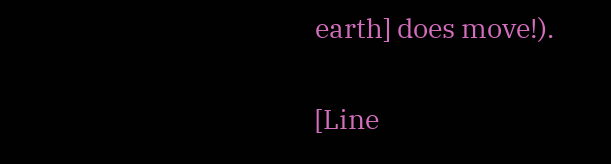earth] does move!).

[Line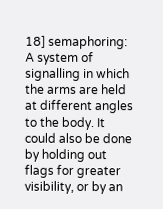18] semaphoring: A system of signalling in which the arms are held at different angles to the body. It could also be done by holding out flags for greater visibility, or by an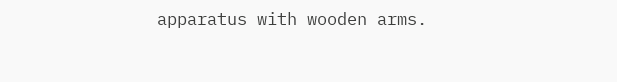apparatus with wooden arms.